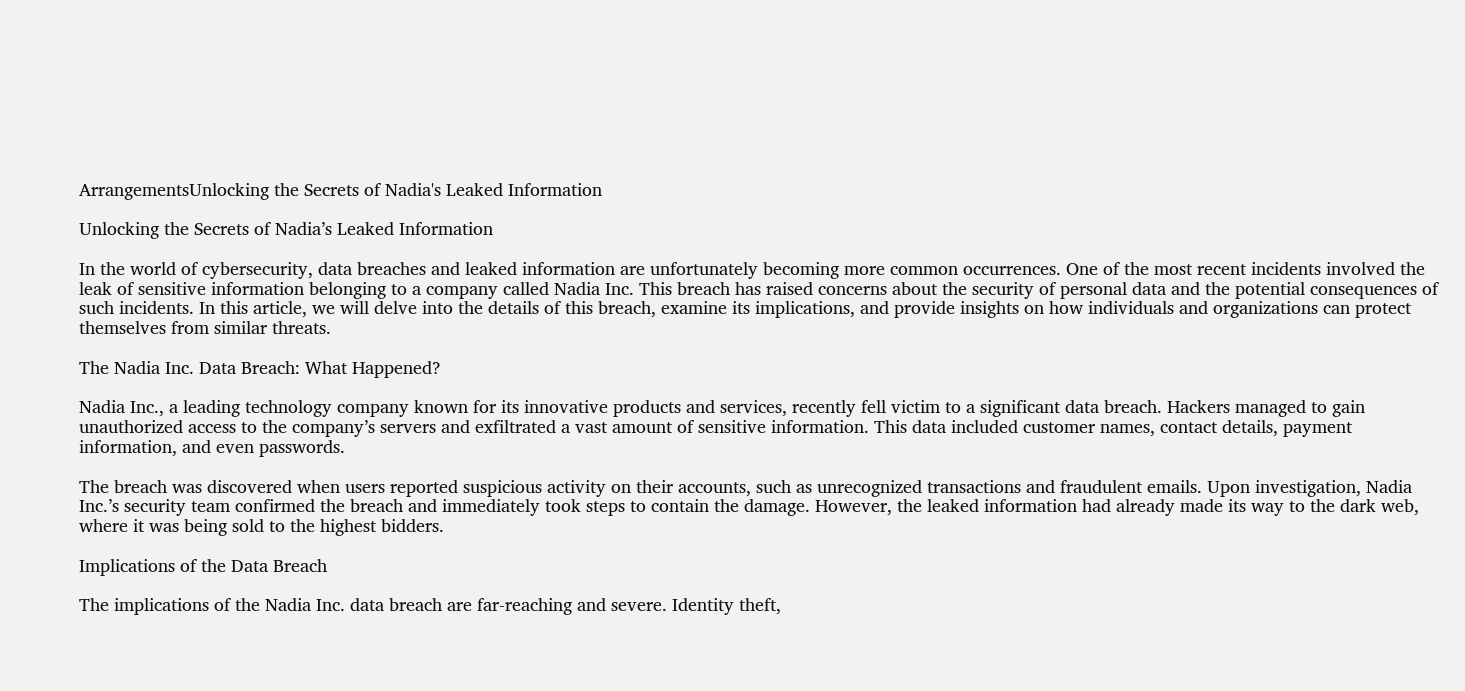ArrangementsUnlocking the Secrets of Nadia's Leaked Information

Unlocking the Secrets of Nadia’s Leaked Information

In the world of cybersecurity, data breaches and leaked information are unfortunately becoming more common occurrences. One of the most recent incidents involved the leak of sensitive information belonging to a company called Nadia Inc. This breach has raised concerns about the security of personal data and the potential consequences of such incidents. In this article, we will delve into the details of this breach, examine its implications, and provide insights on how individuals and organizations can protect themselves from similar threats.

The Nadia Inc. Data Breach: What Happened?

Nadia Inc., a leading technology company known for its innovative products and services, recently fell victim to a significant data breach. Hackers managed to gain unauthorized access to the company’s servers and exfiltrated a vast amount of sensitive information. This data included customer names, contact details, payment information, and even passwords.

The breach was discovered when users reported suspicious activity on their accounts, such as unrecognized transactions and fraudulent emails. Upon investigation, Nadia Inc.’s security team confirmed the breach and immediately took steps to contain the damage. However, the leaked information had already made its way to the dark web, where it was being sold to the highest bidders.

Implications of the Data Breach

The implications of the Nadia Inc. data breach are far-reaching and severe. Identity theft,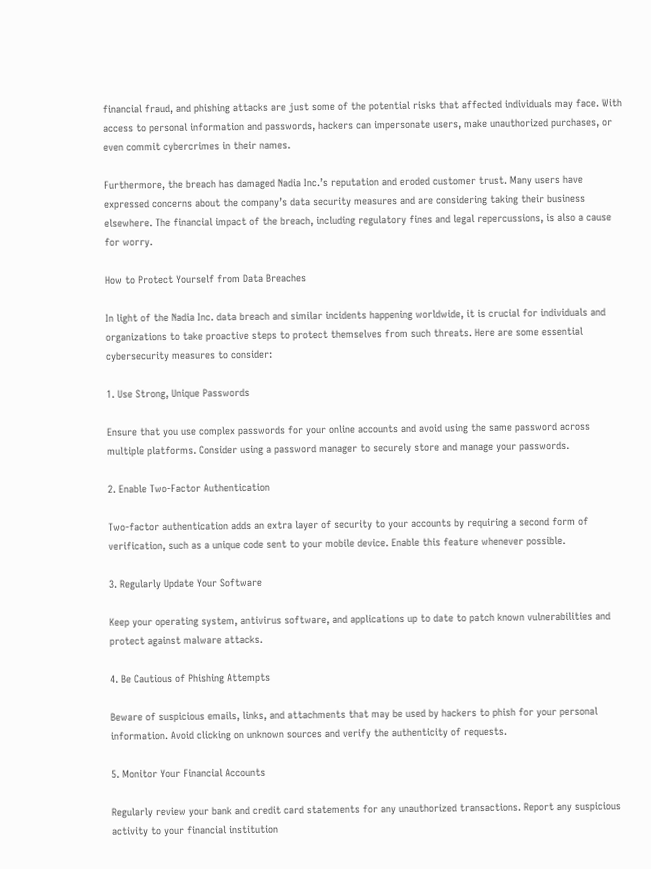financial fraud, and phishing attacks are just some of the potential risks that affected individuals may face. With access to personal information and passwords, hackers can impersonate users, make unauthorized purchases, or even commit cybercrimes in their names.

Furthermore, the breach has damaged Nadia Inc.’s reputation and eroded customer trust. Many users have expressed concerns about the company’s data security measures and are considering taking their business elsewhere. The financial impact of the breach, including regulatory fines and legal repercussions, is also a cause for worry.

How to Protect Yourself from Data Breaches

In light of the Nadia Inc. data breach and similar incidents happening worldwide, it is crucial for individuals and organizations to take proactive steps to protect themselves from such threats. Here are some essential cybersecurity measures to consider:

1. Use Strong, Unique Passwords

Ensure that you use complex passwords for your online accounts and avoid using the same password across multiple platforms. Consider using a password manager to securely store and manage your passwords.

2. Enable Two-Factor Authentication

Two-factor authentication adds an extra layer of security to your accounts by requiring a second form of verification, such as a unique code sent to your mobile device. Enable this feature whenever possible.

3. Regularly Update Your Software

Keep your operating system, antivirus software, and applications up to date to patch known vulnerabilities and protect against malware attacks.

4. Be Cautious of Phishing Attempts

Beware of suspicious emails, links, and attachments that may be used by hackers to phish for your personal information. Avoid clicking on unknown sources and verify the authenticity of requests.

5. Monitor Your Financial Accounts

Regularly review your bank and credit card statements for any unauthorized transactions. Report any suspicious activity to your financial institution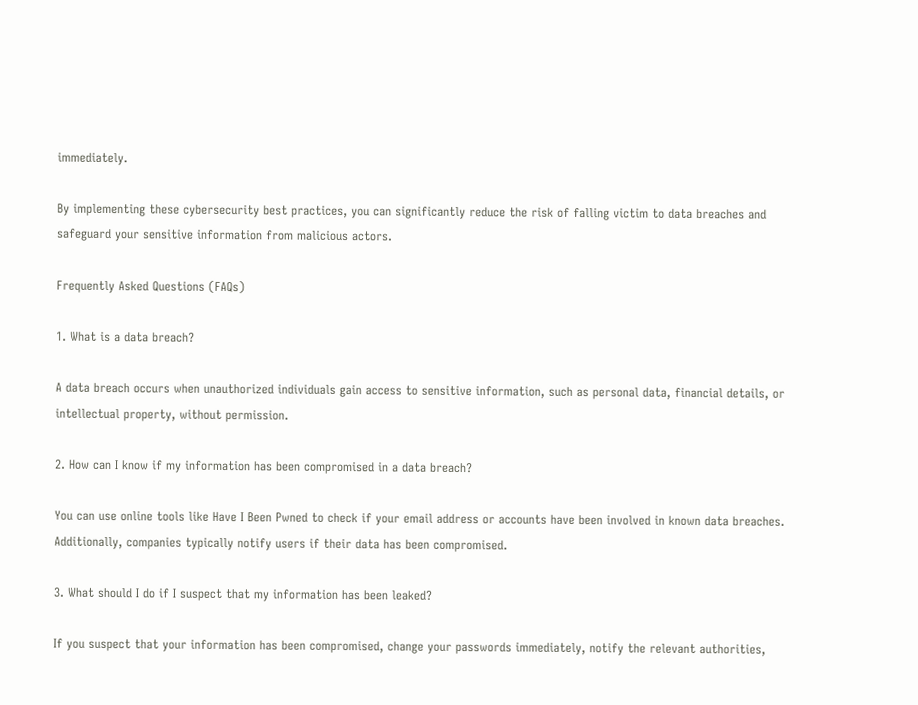immediately.

By implementing these cybersecurity best practices, you can significantly reduce the risk of falling victim to data breaches and safeguard your sensitive information from malicious actors.

Frequently Asked Questions (FAQs)

1. What is a data breach?

A data breach occurs when unauthorized individuals gain access to sensitive information, such as personal data, financial details, or intellectual property, without permission.

2. How can I know if my information has been compromised in a data breach?

You can use online tools like Have I Been Pwned to check if your email address or accounts have been involved in known data breaches. Additionally, companies typically notify users if their data has been compromised.

3. What should I do if I suspect that my information has been leaked?

If you suspect that your information has been compromised, change your passwords immediately, notify the relevant authorities,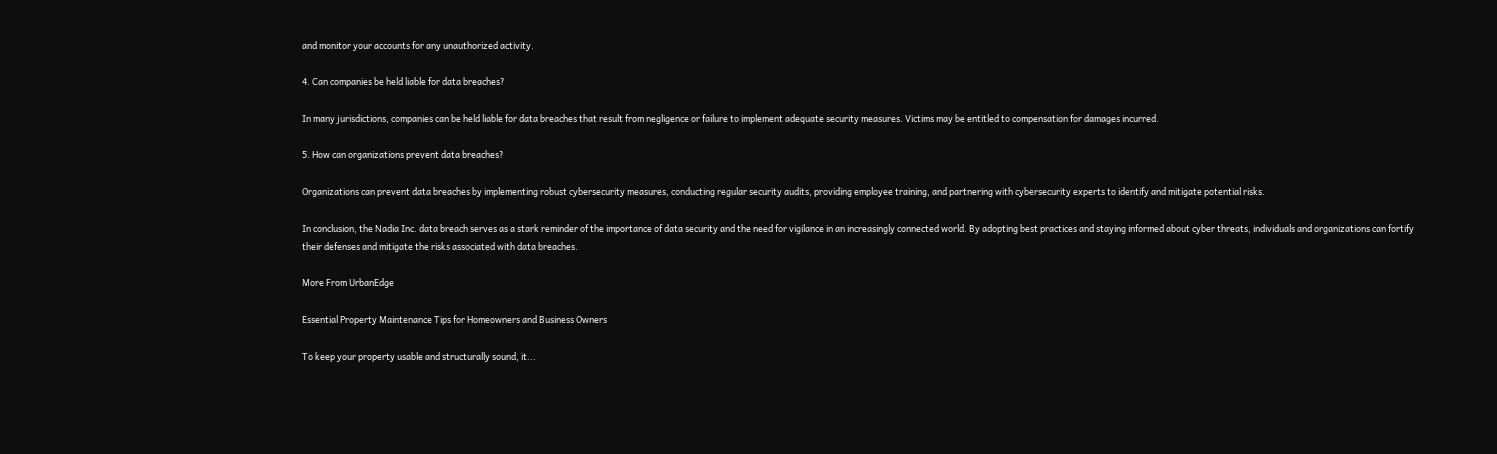and monitor your accounts for any unauthorized activity.

4. Can companies be held liable for data breaches?

In many jurisdictions, companies can be held liable for data breaches that result from negligence or failure to implement adequate security measures. Victims may be entitled to compensation for damages incurred.

5. How can organizations prevent data breaches?

Organizations can prevent data breaches by implementing robust cybersecurity measures, conducting regular security audits, providing employee training, and partnering with cybersecurity experts to identify and mitigate potential risks.

In conclusion, the Nadia Inc. data breach serves as a stark reminder of the importance of data security and the need for vigilance in an increasingly connected world. By adopting best practices and staying informed about cyber threats, individuals and organizations can fortify their defenses and mitigate the risks associated with data breaches.

More From UrbanEdge

Essential Property Maintenance Tips for Homeowners and Business Owners

To keep your property usable and structurally sound, it...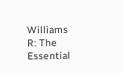Williams R: The Essential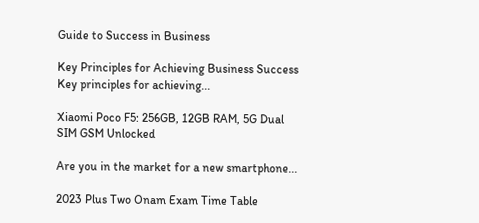Guide to Success in Business

Key Principles for Achieving Business Success Key principles for achieving...

Xiaomi Poco F5: 256GB, 12GB RAM, 5G Dual SIM GSM Unlocked

Are you in the market for a new smartphone...

2023 Plus Two Onam Exam Time Table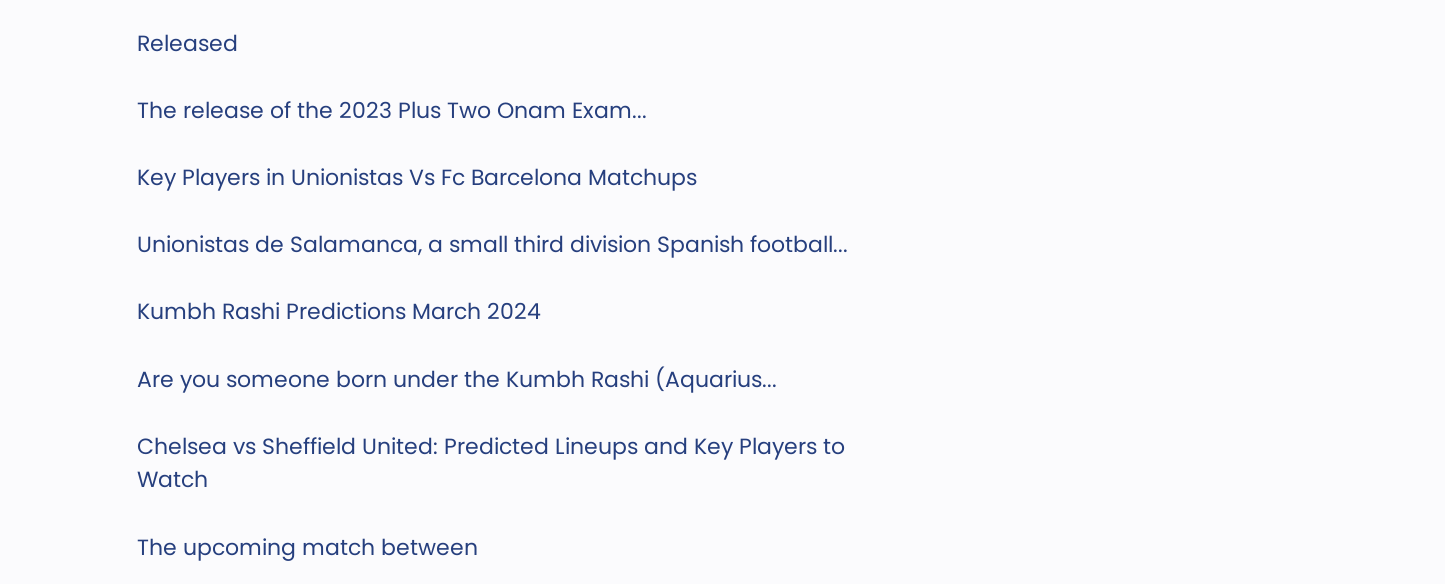Released

The release of the 2023 Plus Two Onam Exam...

Key Players in Unionistas Vs Fc Barcelona Matchups

Unionistas de Salamanca, a small third division Spanish football...

Kumbh Rashi Predictions March 2024

Are you someone born under the Kumbh Rashi (Aquarius...

Chelsea vs Sheffield United: Predicted Lineups and Key Players to Watch

The upcoming match between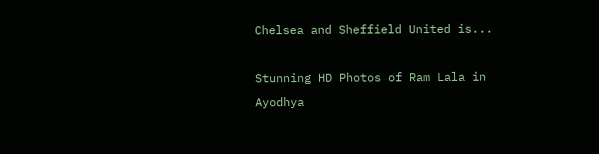Chelsea and Sheffield United is...

Stunning HD Photos of Ram Lala in Ayodhya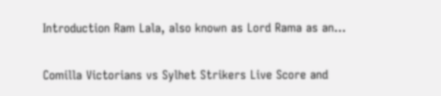Introduction Ram Lala, also known as Lord Rama as an...

Comilla Victorians vs Sylhet Strikers Live Score and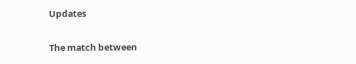Updates

The match between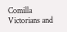Comilla Victorians and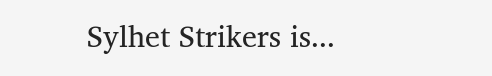Sylhet Strikers is...